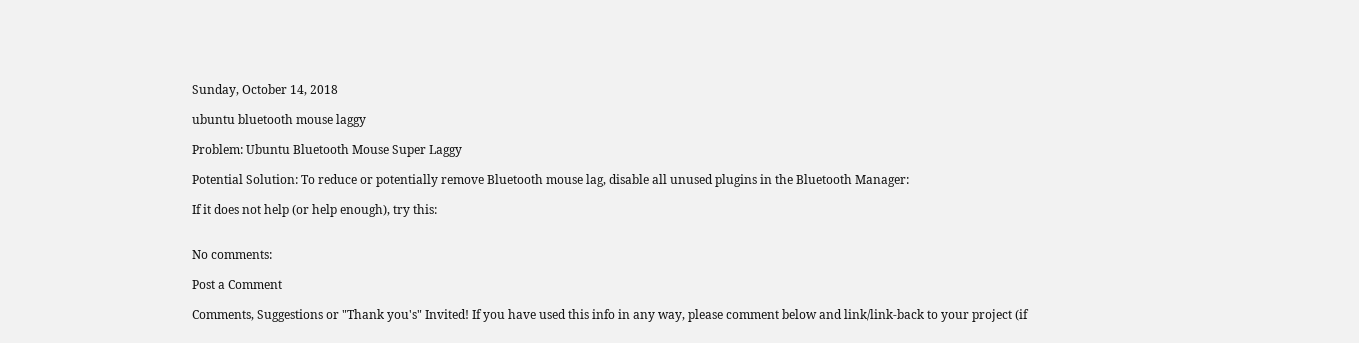Sunday, October 14, 2018

ubuntu bluetooth mouse laggy

Problem: Ubuntu Bluetooth Mouse Super Laggy

Potential Solution: To reduce or potentially remove Bluetooth mouse lag, disable all unused plugins in the Bluetooth Manager:

If it does not help (or help enough), try this:


No comments:

Post a Comment

Comments, Suggestions or "Thank you's" Invited! If you have used this info in any way, please comment below and link/link-back to your project (if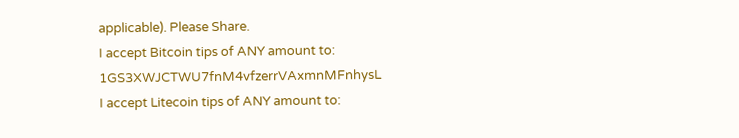applicable). Please Share.
I accept Bitcoin tips of ANY amount to: 1GS3XWJCTWU7fnM4vfzerrVAxmnMFnhysL
I accept Litecoin tips of ANY amount to: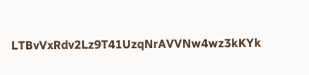LTBvVxRdv2Lz9T41UzqNrAVVNw4wz3kKYk